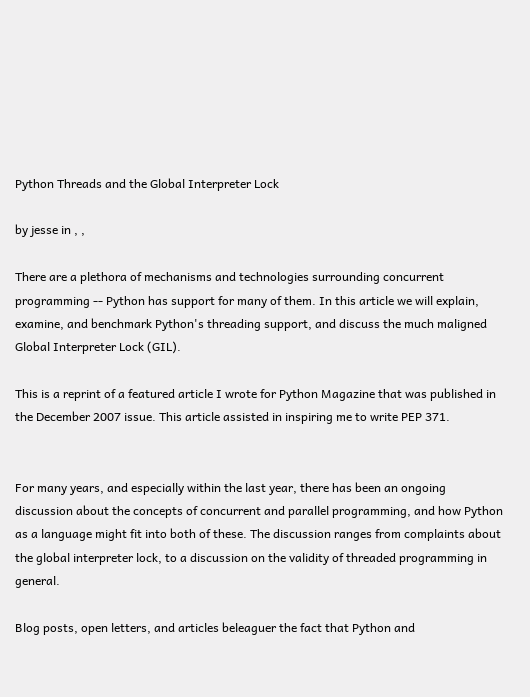Python Threads and the Global Interpreter Lock

by jesse in , ,

There are a plethora of mechanisms and technologies surrounding concurrent programming -- Python has support for many of them. In this article we will explain, examine, and benchmark Python's threading support, and discuss the much maligned Global Interpreter Lock (GIL).

This is a reprint of a featured article I wrote for Python Magazine that was published in the December 2007 issue. This article assisted in inspiring me to write PEP 371.


For many years, and especially within the last year, there has been an ongoing discussion about the concepts of concurrent and parallel programming, and how Python as a language might fit into both of these. The discussion ranges from complaints about the global interpreter lock, to a discussion on the validity of threaded programming in general.

Blog posts, open letters, and articles beleaguer the fact that Python and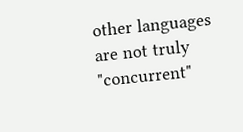other languages are not truly "concurrent"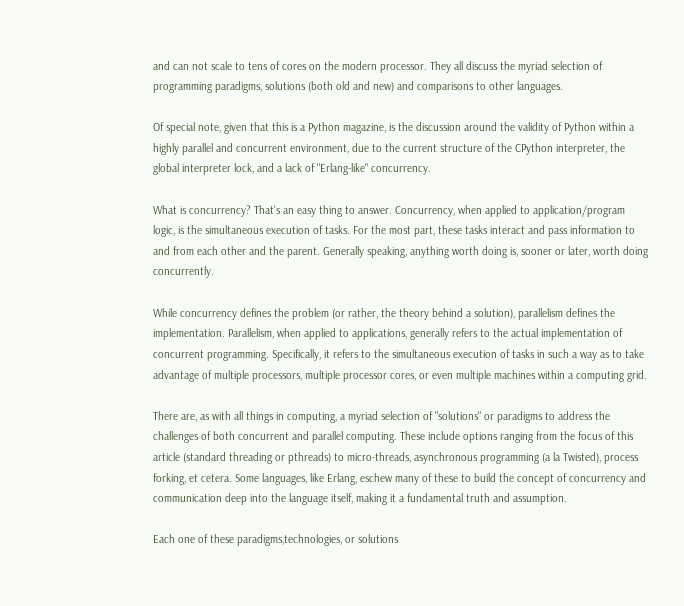and can not scale to tens of cores on the modern processor. They all discuss the myriad selection of programming paradigms, solutions (both old and new) and comparisons to other languages.

Of special note, given that this is a Python magazine, is the discussion around the validity of Python within a highly parallel and concurrent environment, due to the current structure of the CPython interpreter, the global interpreter lock, and a lack of "Erlang-like" concurrency.

What is concurrency? That's an easy thing to answer. Concurrency, when applied to application/program logic, is the simultaneous execution of tasks. For the most part, these tasks interact and pass information to and from each other and the parent. Generally speaking, anything worth doing is, sooner or later, worth doing concurrently.

While concurrency defines the problem (or rather, the theory behind a solution), parallelism defines the implementation. Parallelism, when applied to applications, generally refers to the actual implementation of concurrent programming. Specifically, it refers to the simultaneous execution of tasks in such a way as to take advantage of multiple processors, multiple processor cores, or even multiple machines within a computing grid.

There are, as with all things in computing, a myriad selection of "solutions" or paradigms to address the challenges of both concurrent and parallel computing. These include options ranging from the focus of this article (standard threading or pthreads) to micro-threads, asynchronous programming (a la Twisted), process forking, et cetera. Some languages, like Erlang, eschew many of these to build the concept of concurrency and communication deep into the language itself, making it a fundamental truth and assumption.

Each one of these paradigms,technologies, or solutions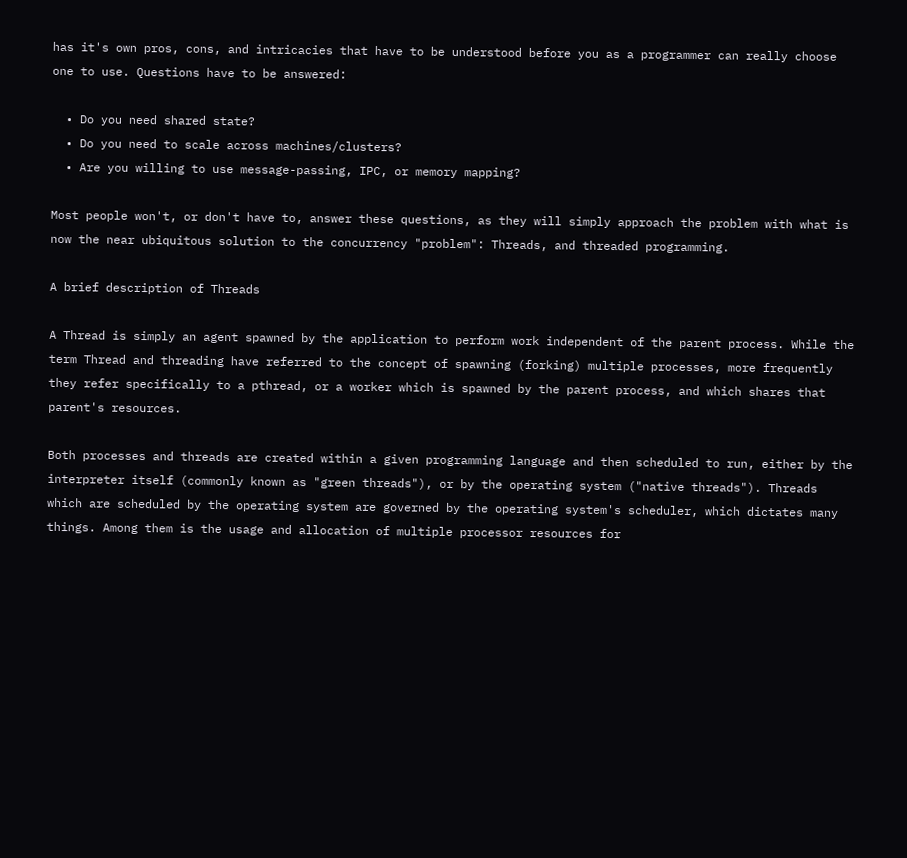has it's own pros, cons, and intricacies that have to be understood before you as a programmer can really choose one to use. Questions have to be answered:

  • Do you need shared state?
  • Do you need to scale across machines/clusters?
  • Are you willing to use message-passing, IPC, or memory mapping?

Most people won't, or don't have to, answer these questions, as they will simply approach the problem with what is now the near ubiquitous solution to the concurrency "problem": Threads, and threaded programming.

A brief description of Threads

A Thread is simply an agent spawned by the application to perform work independent of the parent process. While the term Thread and threading have referred to the concept of spawning (forking) multiple processes, more frequently they refer specifically to a pthread, or a worker which is spawned by the parent process, and which shares that parent's resources.

Both processes and threads are created within a given programming language and then scheduled to run, either by the interpreter itself (commonly known as "green threads"), or by the operating system ("native threads"). Threads which are scheduled by the operating system are governed by the operating system's scheduler, which dictates many things. Among them is the usage and allocation of multiple processor resources for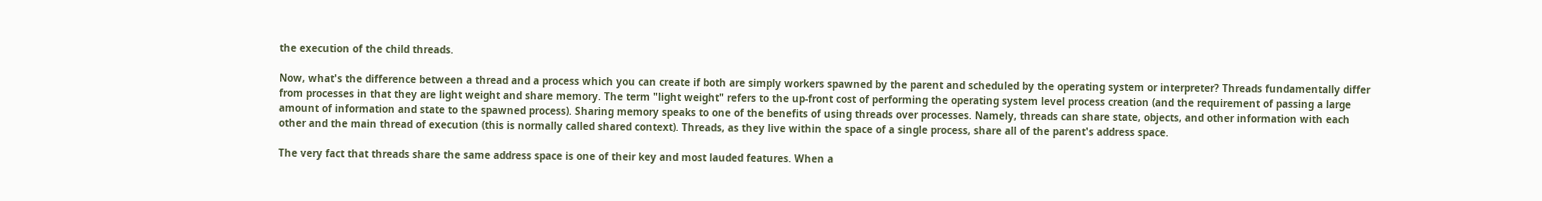the execution of the child threads.

Now, what's the difference between a thread and a process which you can create if both are simply workers spawned by the parent and scheduled by the operating system or interpreter? Threads fundamentally differ from processes in that they are light weight and share memory. The term "light weight" refers to the up-front cost of performing the operating system level process creation (and the requirement of passing a large amount of information and state to the spawned process). Sharing memory speaks to one of the benefits of using threads over processes. Namely, threads can share state, objects, and other information with each other and the main thread of execution (this is normally called shared context). Threads, as they live within the space of a single process, share all of the parent's address space.

The very fact that threads share the same address space is one of their key and most lauded features. When a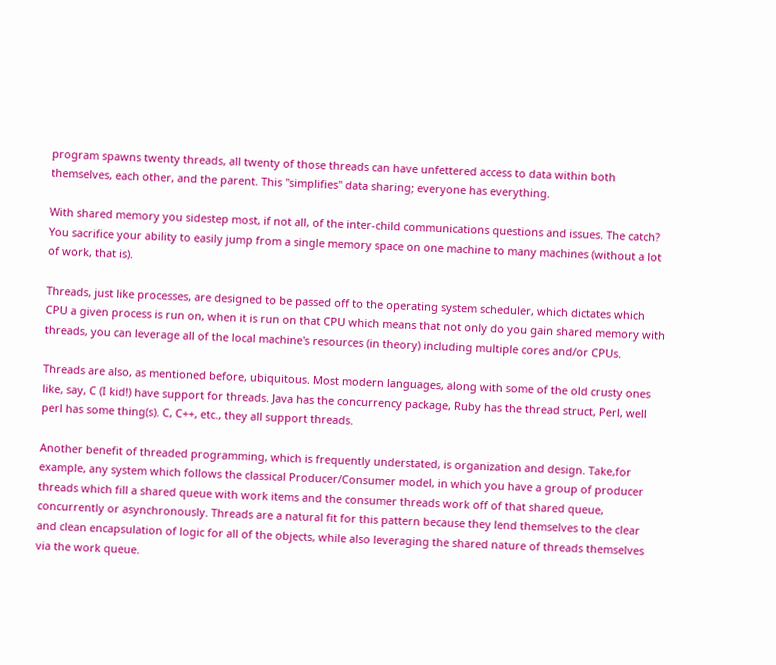program spawns twenty threads, all twenty of those threads can have unfettered access to data within both themselves, each other, and the parent. This "simplifies" data sharing; everyone has everything.

With shared memory you sidestep most, if not all, of the inter-child communications questions and issues. The catch? You sacrifice your ability to easily jump from a single memory space on one machine to many machines (without a lot of work, that is).

Threads, just like processes, are designed to be passed off to the operating system scheduler, which dictates which CPU a given process is run on, when it is run on that CPU which means that not only do you gain shared memory with threads, you can leverage all of the local machine's resources (in theory) including multiple cores and/or CPUs.

Threads are also, as mentioned before, ubiquitous. Most modern languages, along with some of the old crusty ones like, say, C (I kid!) have support for threads. Java has the concurrency package, Ruby has the thread struct, Perl, well perl has some thing(s). C, C++, etc., they all support threads.

Another benefit of threaded programming, which is frequently understated, is organization and design. Take,for example, any system which follows the classical Producer/Consumer model, in which you have a group of producer threads which fill a shared queue with work items and the consumer threads work off of that shared queue, concurrently or asynchronously. Threads are a natural fit for this pattern because they lend themselves to the clear and clean encapsulation of logic for all of the objects, while also leveraging the shared nature of threads themselves via the work queue.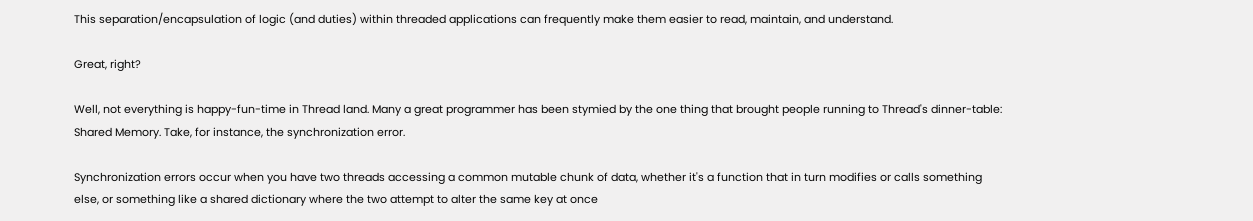This separation/encapsulation of logic (and duties) within threaded applications can frequently make them easier to read, maintain, and understand.

Great, right?

Well, not everything is happy-fun-time in Thread land. Many a great programmer has been stymied by the one thing that brought people running to Thread's dinner-table: Shared Memory. Take, for instance, the synchronization error.

Synchronization errors occur when you have two threads accessing a common mutable chunk of data, whether it's a function that in turn modifies or calls something else, or something like a shared dictionary where the two attempt to alter the same key at once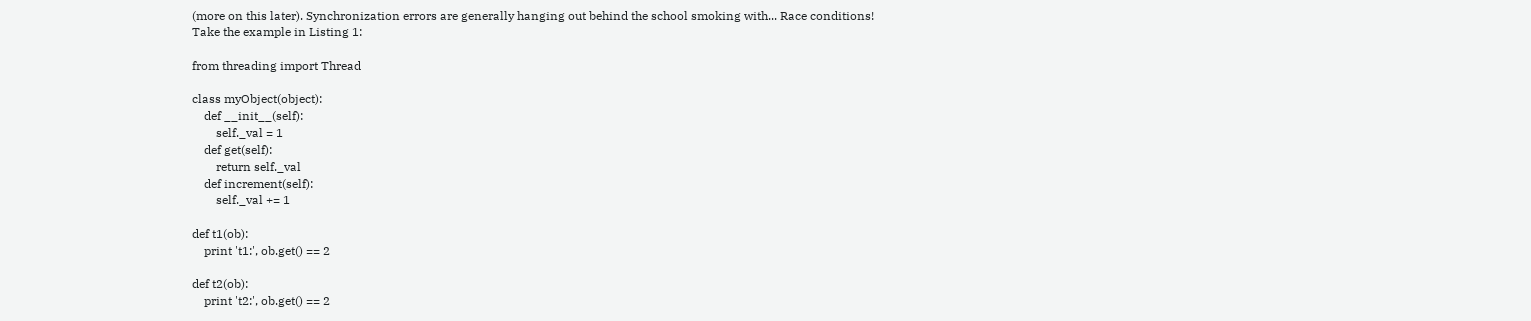(more on this later). Synchronization errors are generally hanging out behind the school smoking with... Race conditions! Take the example in Listing 1:

from threading import Thread

class myObject(object):
    def __init__(self):
        self._val = 1
    def get(self):
        return self._val
    def increment(self):
        self._val += 1

def t1(ob):
    print 't1:', ob.get() == 2

def t2(ob):
    print 't2:', ob.get() == 2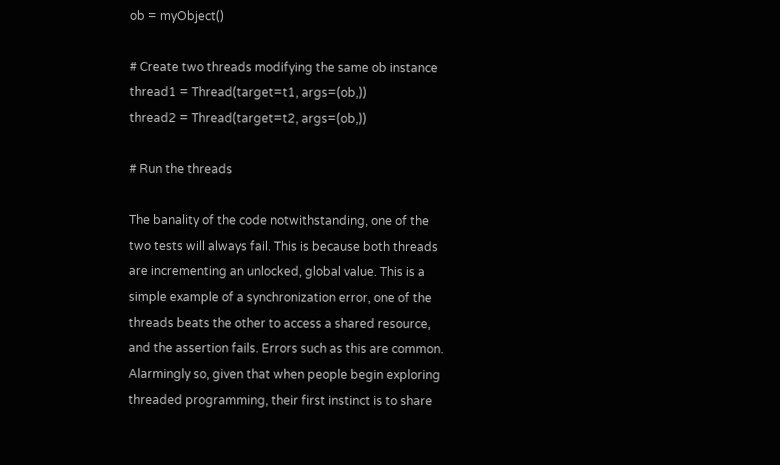ob = myObject()

# Create two threads modifying the same ob instance
thread1 = Thread(target=t1, args=(ob,))
thread2 = Thread(target=t2, args=(ob,))

# Run the threads

The banality of the code notwithstanding, one of the two tests will always fail. This is because both threads are incrementing an unlocked, global value. This is a simple example of a synchronization error, one of the threads beats the other to access a shared resource, and the assertion fails. Errors such as this are common. Alarmingly so, given that when people begin exploring threaded programming, their first instinct is to share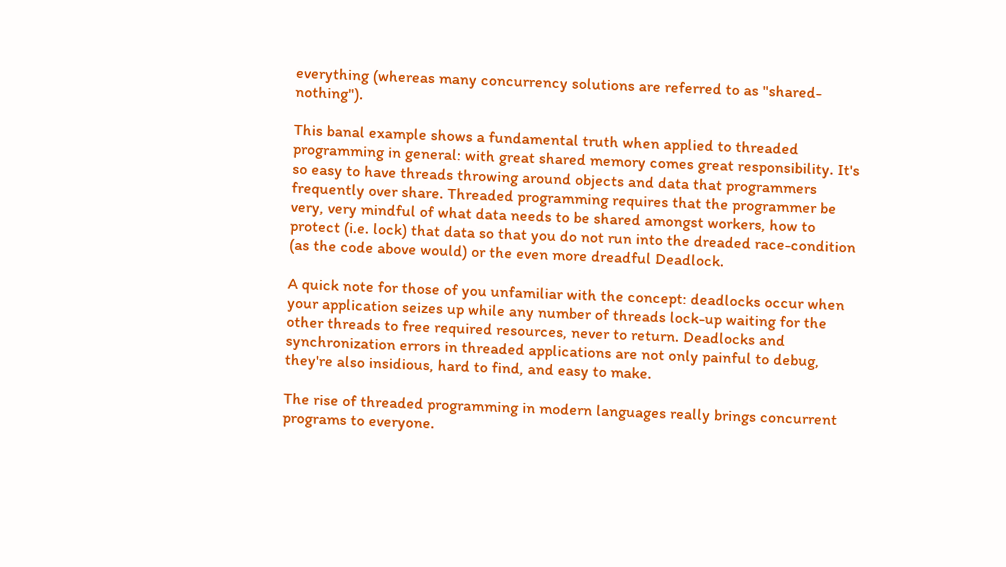everything (whereas many concurrency solutions are referred to as "shared-nothing").

This banal example shows a fundamental truth when applied to threaded programming in general: with great shared memory comes great responsibility. It's so easy to have threads throwing around objects and data that programmers frequently over share. Threaded programming requires that the programmer be very, very mindful of what data needs to be shared amongst workers, how to protect (i.e. lock) that data so that you do not run into the dreaded race-condition (as the code above would) or the even more dreadful Deadlock.

A quick note for those of you unfamiliar with the concept: deadlocks occur when your application seizes up while any number of threads lock-up waiting for the other threads to free required resources, never to return. Deadlocks and synchronization errors in threaded applications are not only painful to debug, they're also insidious, hard to find, and easy to make.

The rise of threaded programming in modern languages really brings concurrent programs to everyone.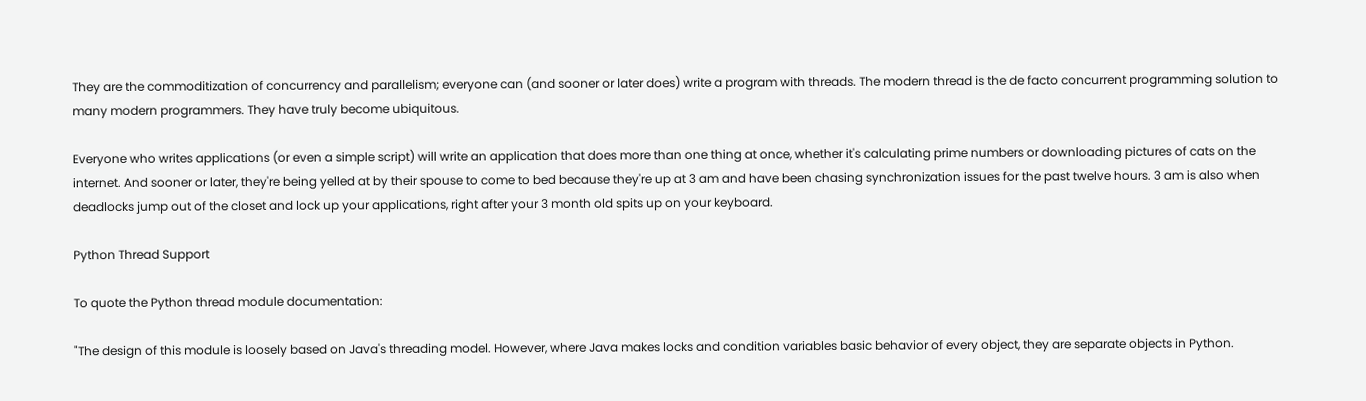They are the commoditization of concurrency and parallelism; everyone can (and sooner or later does) write a program with threads. The modern thread is the de facto concurrent programming solution to many modern programmers. They have truly become ubiquitous.

Everyone who writes applications (or even a simple script) will write an application that does more than one thing at once, whether it's calculating prime numbers or downloading pictures of cats on the internet. And sooner or later, they're being yelled at by their spouse to come to bed because they're up at 3 am and have been chasing synchronization issues for the past twelve hours. 3 am is also when deadlocks jump out of the closet and lock up your applications, right after your 3 month old spits up on your keyboard.

Python Thread Support

To quote the Python thread module documentation:

"The design of this module is loosely based on Java's threading model. However, where Java makes locks and condition variables basic behavior of every object, they are separate objects in Python.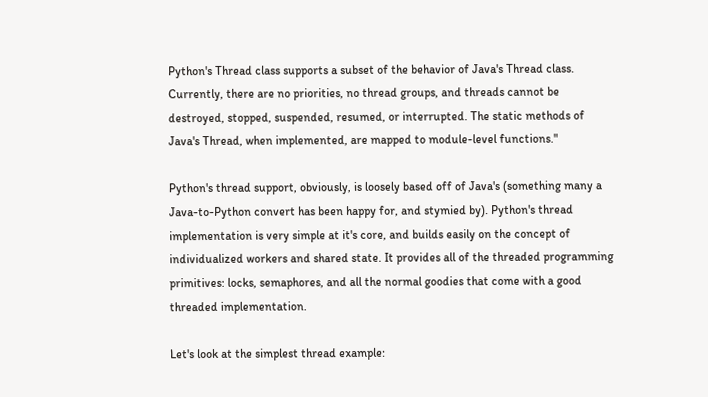Python's Thread class supports a subset of the behavior of Java's Thread class. Currently, there are no priorities, no thread groups, and threads cannot be destroyed, stopped, suspended, resumed, or interrupted. The static methods of Java's Thread, when implemented, are mapped to module-level functions."

Python's thread support, obviously, is loosely based off of Java's (something many a Java-to-Python convert has been happy for, and stymied by). Python's thread implementation is very simple at it's core, and builds easily on the concept of individualized workers and shared state. It provides all of the threaded programming primitives: locks, semaphores, and all the normal goodies that come with a good threaded implementation.

Let's look at the simplest thread example: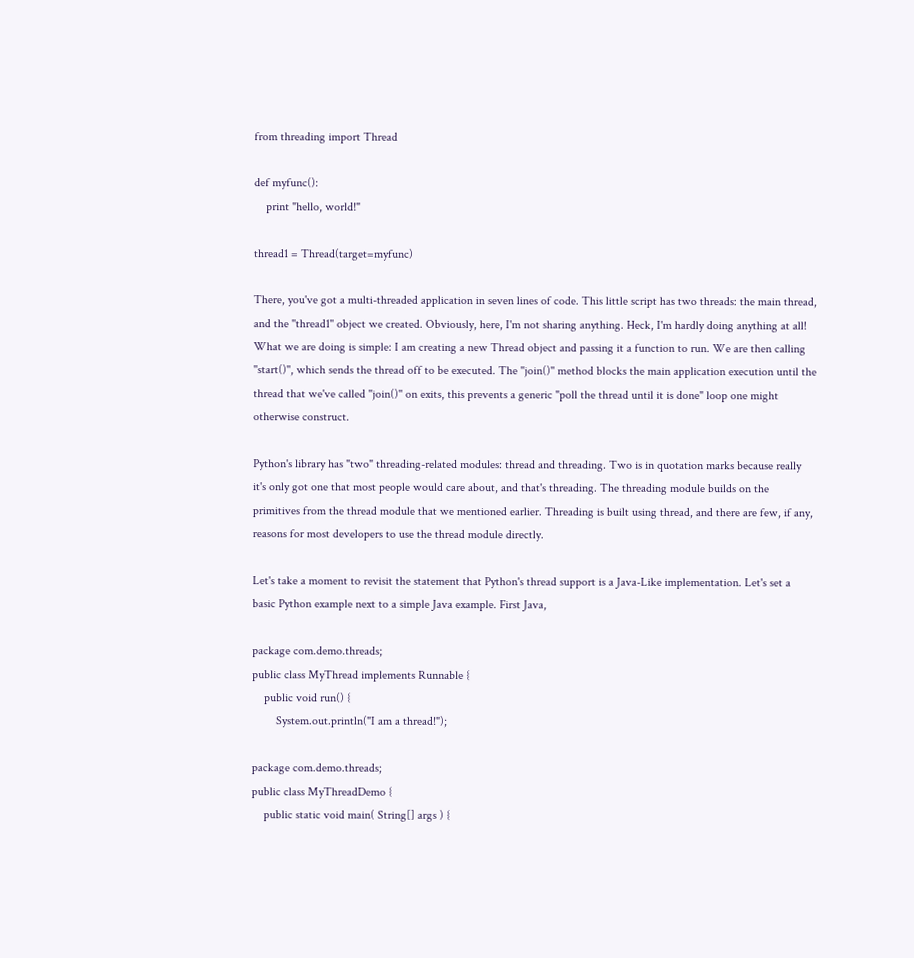from threading import Thread

def myfunc():
    print "hello, world!"

thread1 = Thread(target=myfunc)

There, you've got a multi-threaded application in seven lines of code. This little script has two threads: the main thread, and the ''thread1'' object we created. Obviously, here, I'm not sharing anything. Heck, I'm hardly doing anything at all! What we are doing is simple: I am creating a new Thread object and passing it a function to run. We are then calling ''start()'', which sends the thread off to be executed. The ''join()'' method blocks the main application execution until the thread that we've called ''join()'' on exits, this prevents a generic "poll the thread until it is done" loop one might otherwise construct.

Python's library has "two" threading-related modules: thread and threading. Two is in quotation marks because really it's only got one that most people would care about, and that's threading. The threading module builds on the primitives from the thread module that we mentioned earlier. Threading is built using thread, and there are few, if any, reasons for most developers to use the thread module directly.

Let's take a moment to revisit the statement that Python's thread support is a Java-Like implementation. Let's set a basic Python example next to a simple Java example. First Java,

package com.demo.threads;
public class MyThread implements Runnable {
    public void run() {
        System.out.println("I am a thread!");

package com.demo.threads;
public class MyThreadDemo {
    public static void main( String[] args ) {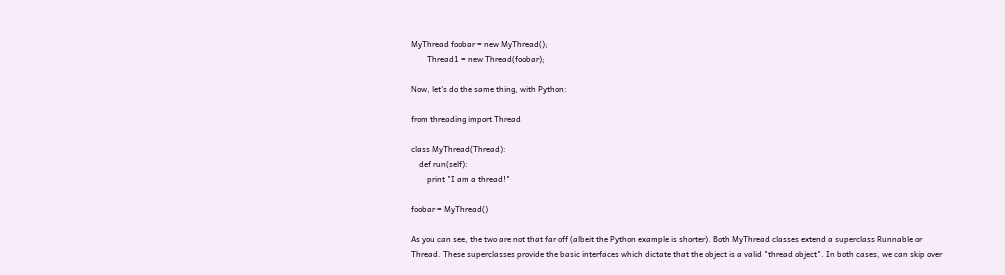MyThread foobar = new MyThread();
        Thread1 = new Thread(foobar);

Now, let's do the same thing, with Python:

from threading import Thread

class MyThread(Thread):
    def run(self):
        print "I am a thread!"

foobar = MyThread()

As you can see, the two are not that far off (albeit the Python example is shorter). Both MyThread classes extend a superclass Runnable or Thread. These superclasses provide the basic interfaces which dictate that the object is a valid "thread object". In both cases, we can skip over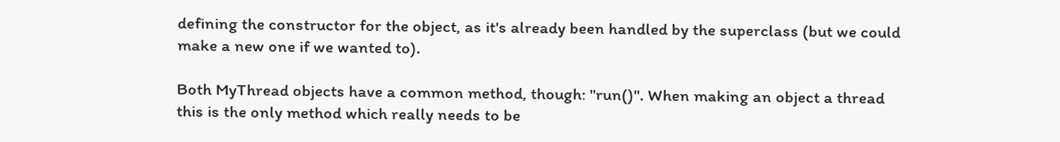defining the constructor for the object, as it's already been handled by the superclass (but we could make a new one if we wanted to).

Both MyThread objects have a common method, though: ''run()''. When making an object a thread this is the only method which really needs to be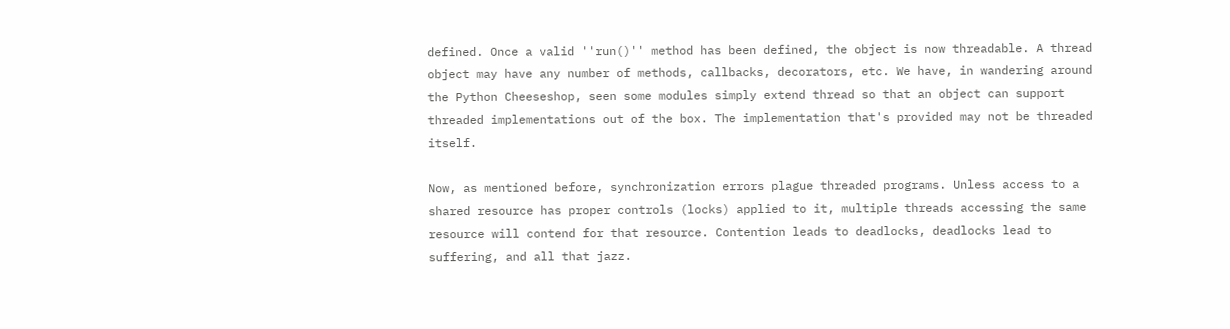defined. Once a valid ''run()'' method has been defined, the object is now threadable. A thread object may have any number of methods, callbacks, decorators, etc. We have, in wandering around the Python Cheeseshop, seen some modules simply extend thread so that an object can support threaded implementations out of the box. The implementation that's provided may not be threaded itself.

Now, as mentioned before, synchronization errors plague threaded programs. Unless access to a shared resource has proper controls (locks) applied to it, multiple threads accessing the same resource will contend for that resource. Contention leads to deadlocks, deadlocks lead to suffering, and all that jazz.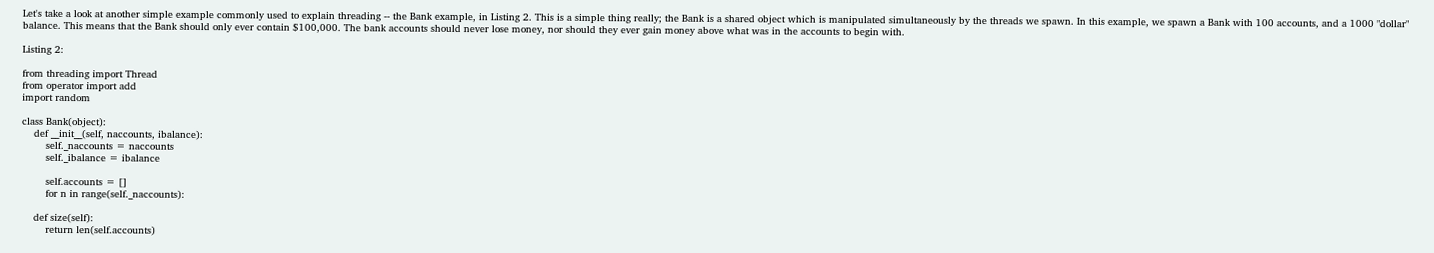Let's take a look at another simple example commonly used to explain threading -- the Bank example, in Listing 2. This is a simple thing really; the Bank is a shared object which is manipulated simultaneously by the threads we spawn. In this example, we spawn a Bank with 100 accounts, and a 1000 "dollar" balance. This means that the Bank should only ever contain $100,000. The bank accounts should never lose money, nor should they ever gain money above what was in the accounts to begin with.

Listing 2:

from threading import Thread
from operator import add
import random

class Bank(object):
    def __init__(self, naccounts, ibalance):
        self._naccounts = naccounts
        self._ibalance = ibalance

        self.accounts = []
        for n in range(self._naccounts):

    def size(self):
        return len(self.accounts)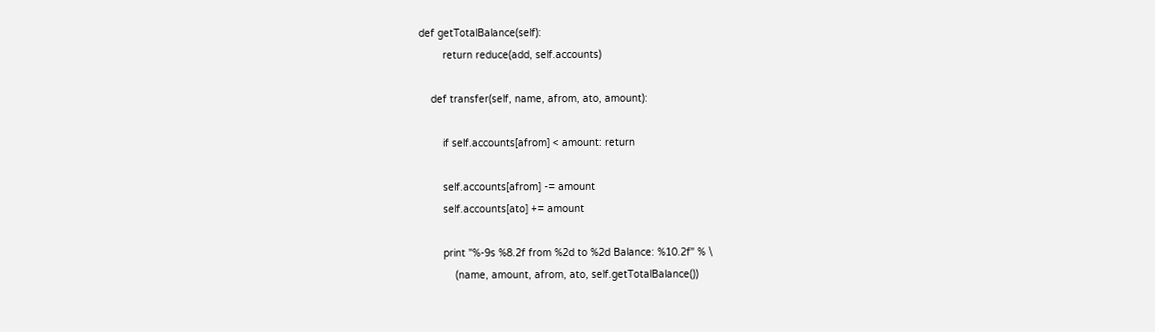def getTotalBalance(self):
        return reduce(add, self.accounts)

    def transfer(self, name, afrom, ato, amount):

        if self.accounts[afrom] < amount: return

        self.accounts[afrom] -= amount
        self.accounts[ato] += amount

        print "%-9s %8.2f from %2d to %2d Balance: %10.2f" % \
            (name, amount, afrom, ato, self.getTotalBalance())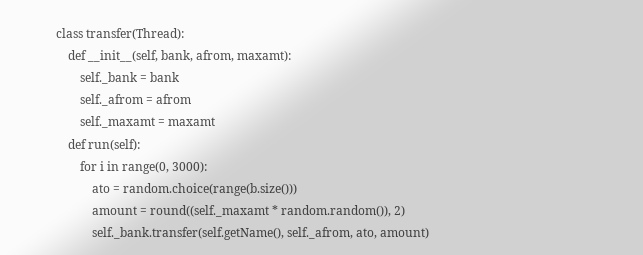class transfer(Thread):
    def __init__(self, bank, afrom, maxamt):
        self._bank = bank
        self._afrom = afrom
        self._maxamt = maxamt
    def run(self):
        for i in range(0, 3000):
            ato = random.choice(range(b.size()))
            amount = round((self._maxamt * random.random()), 2)
            self._bank.transfer(self.getName(), self._afrom, ato, amount)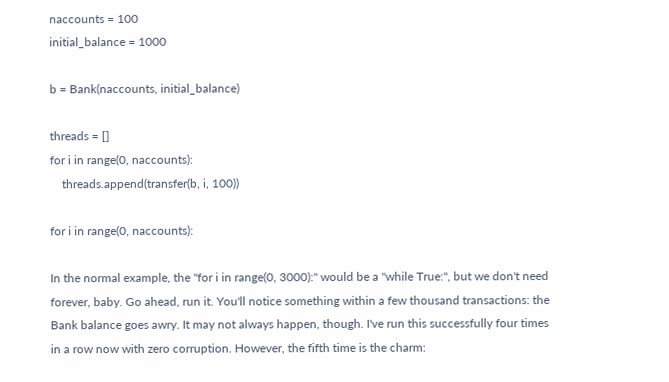naccounts = 100
initial_balance = 1000

b = Bank(naccounts, initial_balance)

threads = []
for i in range(0, naccounts):
    threads.append(transfer(b, i, 100))

for i in range(0, naccounts):

In the normal example, the ''for i in range(0, 3000):'' would be a ''while True:'', but we don't need forever, baby. Go ahead, run it. You'll notice something within a few thousand transactions: the Bank balance goes awry. It may not always happen, though. I've run this successfully four times in a row now with zero corruption. However, the fifth time is the charm: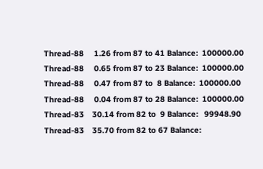Thread-88     1.26 from 87 to 41 Balance:  100000.00
Thread-88     0.65 from 87 to 23 Balance:  100000.00
Thread-88     0.47 from 87 to  8 Balance:  100000.00
Thread-88     0.04 from 87 to 28 Balance:  100000.00
Thread-83    30.14 from 82 to  9 Balance:   99948.90
Thread-83    35.70 from 82 to 67 Balance: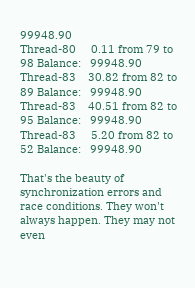99948.90
Thread-80     0.11 from 79 to 98 Balance:   99948.90
Thread-83    30.82 from 82 to 89 Balance:   99948.90
Thread-83    40.51 from 82 to 95 Balance:   99948.90
Thread-83     5.20 from 82 to 52 Balance:   99948.90

That's the beauty of synchronization errors and race conditions. They won't always happen. They may not even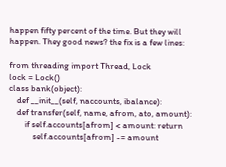happen fifty percent of the time. But they will happen. They good news? the fix is a few lines:

from threading import Thread, Lock
lock = Lock()
class bank(object):
    def __init__(self, naccounts, ibalance):
    def transfer(self, name, afrom, ato, amount):
        if self.accounts[afrom] < amount: return
            self.accounts[afrom] -= amount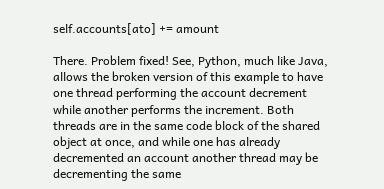self.accounts[ato] += amount

There. Problem fixed! See, Python, much like Java, allows the broken version of this example to have one thread performing the account decrement while another performs the increment. Both threads are in the same code block of the shared object at once, and while one has already decremented an account another thread may be decrementing the same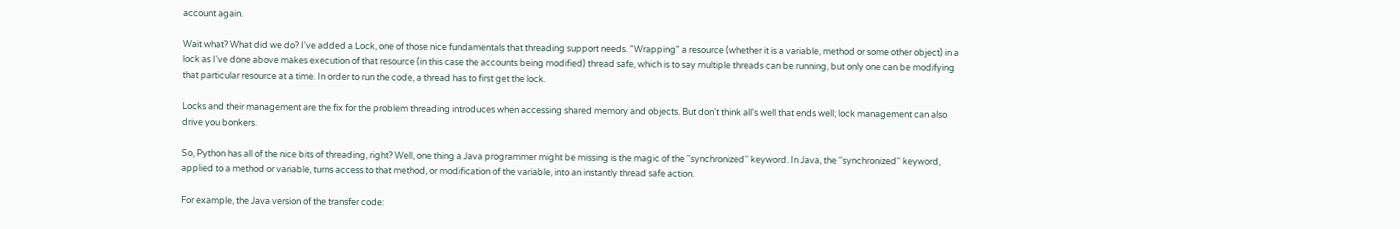account again.

Wait what? What did we do? I've added a Lock, one of those nice fundamentals that threading support needs. "Wrapping" a resource (whether it is a variable, method or some other object) in a lock as I've done above makes execution of that resource (in this case the accounts being modified) thread safe, which is to say multiple threads can be running, but only one can be modifying that particular resource at a time. In order to run the code, a thread has to first get the lock.

Locks and their management are the fix for the problem threading introduces when accessing shared memory and objects. But don't think all's well that ends well; lock management can also drive you bonkers.

So, Python has all of the nice bits of threading, right? Well, one thing a Java programmer might be missing is the magic of the ''synchronized'' keyword. In Java, the ''synchronized'' keyword, applied to a method or variable, turns access to that method, or modification of the variable, into an instantly thread safe action.

For example, the Java version of the transfer code: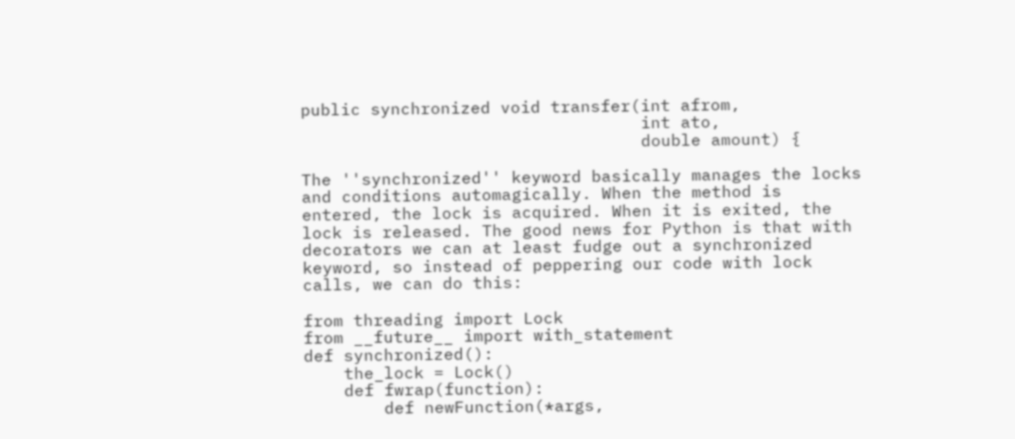public synchronized void transfer(int afrom,
                                  int ato,
                                  double amount) {

The ''synchronized'' keyword basically manages the locks and conditions automagically. When the method is entered, the lock is acquired. When it is exited, the lock is released. The good news for Python is that with decorators we can at least fudge out a synchronized keyword, so instead of peppering our code with lock calls, we can do this:

from threading import Lock
from __future__ import with_statement
def synchronized():
    the_lock = Lock()
    def fwrap(function):
        def newFunction(*args,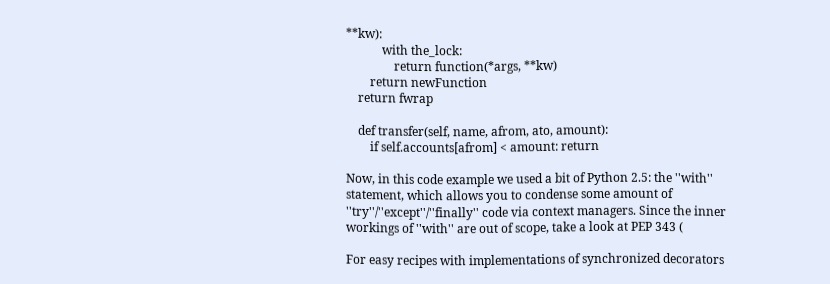**kw):
            with the_lock:
                return function(*args, **kw)
        return newFunction
    return fwrap

    def transfer(self, name, afrom, ato, amount):
        if self.accounts[afrom] < amount: return

Now, in this code example we used a bit of Python 2.5: the ''with'' statement, which allows you to condense some amount of ''try''/''except''/''finally'' code via context managers. Since the inner workings of ''with'' are out of scope, take a look at PEP 343 (

For easy recipes with implementations of synchronized decorators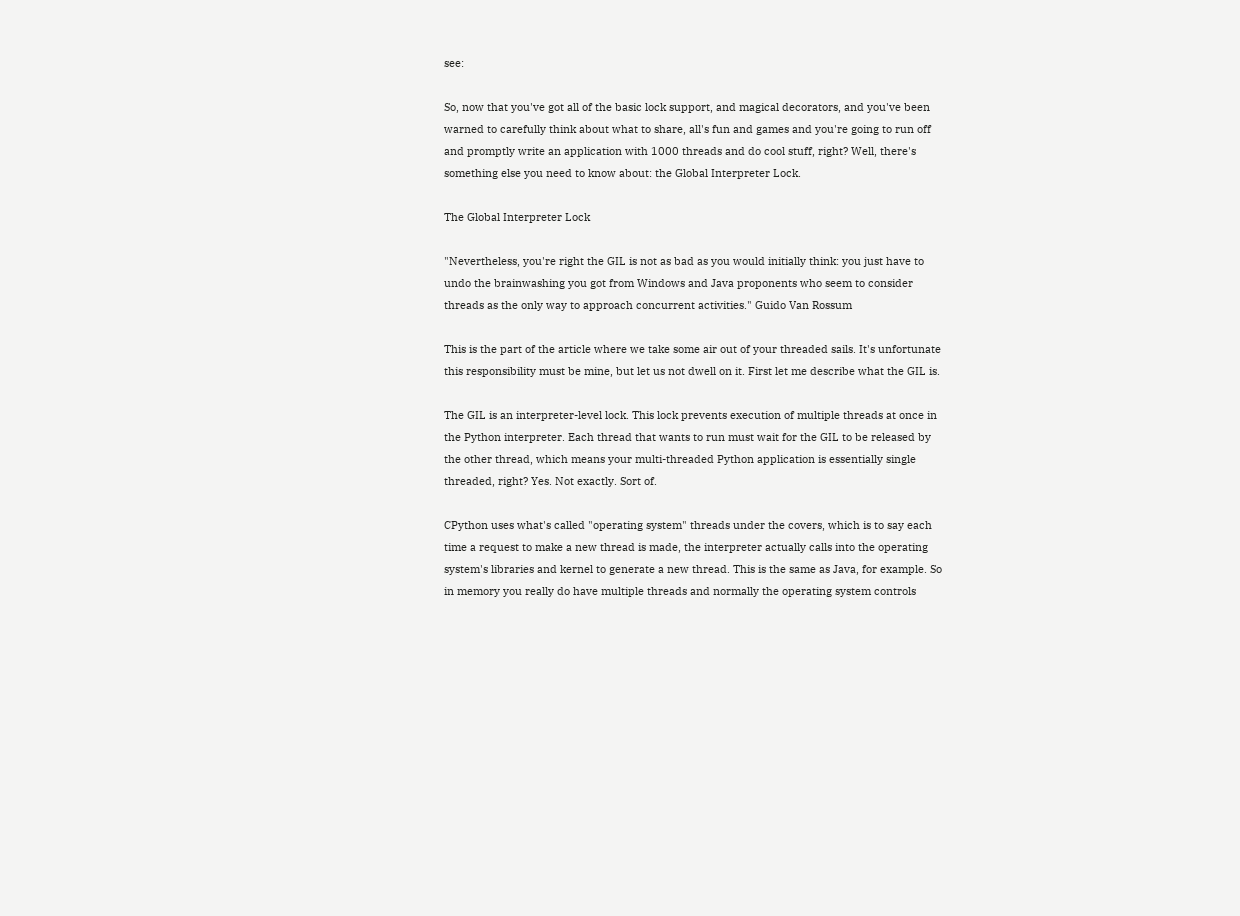see:

So, now that you've got all of the basic lock support, and magical decorators, and you've been warned to carefully think about what to share, all's fun and games and you're going to run off and promptly write an application with 1000 threads and do cool stuff, right? Well, there's something else you need to know about: the Global Interpreter Lock.

The Global Interpreter Lock

"Nevertheless, you're right the GIL is not as bad as you would initially think: you just have to undo the brainwashing you got from Windows and Java proponents who seem to consider threads as the only way to approach concurrent activities." Guido Van Rossum

This is the part of the article where we take some air out of your threaded sails. It's unfortunate this responsibility must be mine, but let us not dwell on it. First let me describe what the GIL is.

The GIL is an interpreter-level lock. This lock prevents execution of multiple threads at once in the Python interpreter. Each thread that wants to run must wait for the GIL to be released by the other thread, which means your multi-threaded Python application is essentially single threaded, right? Yes. Not exactly. Sort of.

CPython uses what's called "operating system" threads under the covers, which is to say each time a request to make a new thread is made, the interpreter actually calls into the operating system's libraries and kernel to generate a new thread. This is the same as Java, for example. So in memory you really do have multiple threads and normally the operating system controls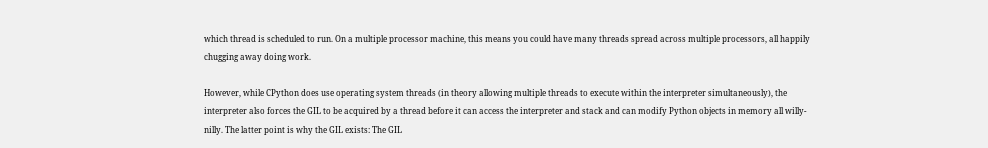which thread is scheduled to run. On a multiple processor machine, this means you could have many threads spread across multiple processors, all happily chugging away doing work.

However, while CPython does use operating system threads (in theory allowing multiple threads to execute within the interpreter simultaneously), the interpreter also forces the GIL to be acquired by a thread before it can access the interpreter and stack and can modify Python objects in memory all willy-nilly. The latter point is why the GIL exists: The GIL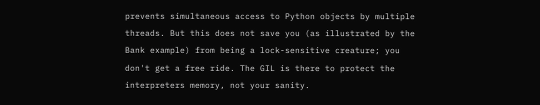prevents simultaneous access to Python objects by multiple threads. But this does not save you (as illustrated by the Bank example) from being a lock-sensitive creature; you don't get a free ride. The GIL is there to protect the interpreters memory, not your sanity.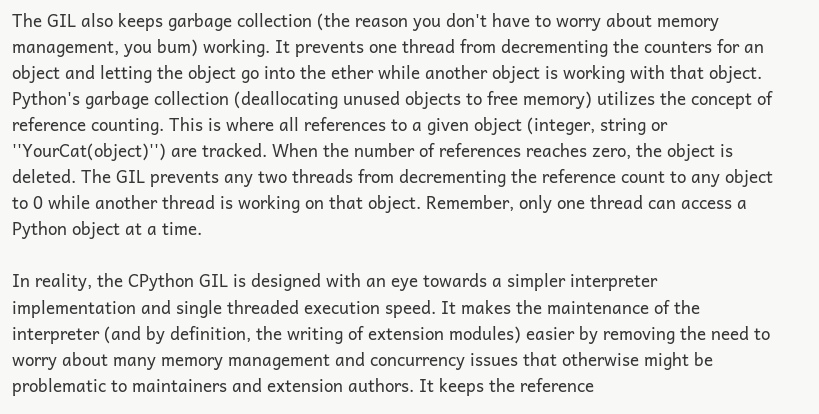The GIL also keeps garbage collection (the reason you don't have to worry about memory management, you bum) working. It prevents one thread from decrementing the counters for an object and letting the object go into the ether while another object is working with that object. Python's garbage collection (deallocating unused objects to free memory) utilizes the concept of reference counting. This is where all references to a given object (integer, string or ''YourCat(object)'') are tracked. When the number of references reaches zero, the object is deleted. The GIL prevents any two threads from decrementing the reference count to any object to 0 while another thread is working on that object. Remember, only one thread can access a Python object at a time.

In reality, the CPython GIL is designed with an eye towards a simpler interpreter implementation and single threaded execution speed. It makes the maintenance of the interpreter (and by definition, the writing of extension modules) easier by removing the need to worry about many memory management and concurrency issues that otherwise might be problematic to maintainers and extension authors. It keeps the reference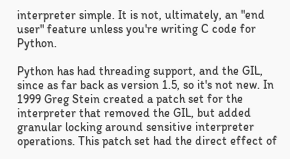interpreter simple. It is not, ultimately, an "end user" feature unless you're writing C code for Python.

Python has had threading support, and the GIL, since as far back as version 1.5, so it's not new. In 1999 Greg Stein created a patch set for the interpreter that removed the GIL, but added granular locking around sensitive interpreter operations. This patch set had the direct effect of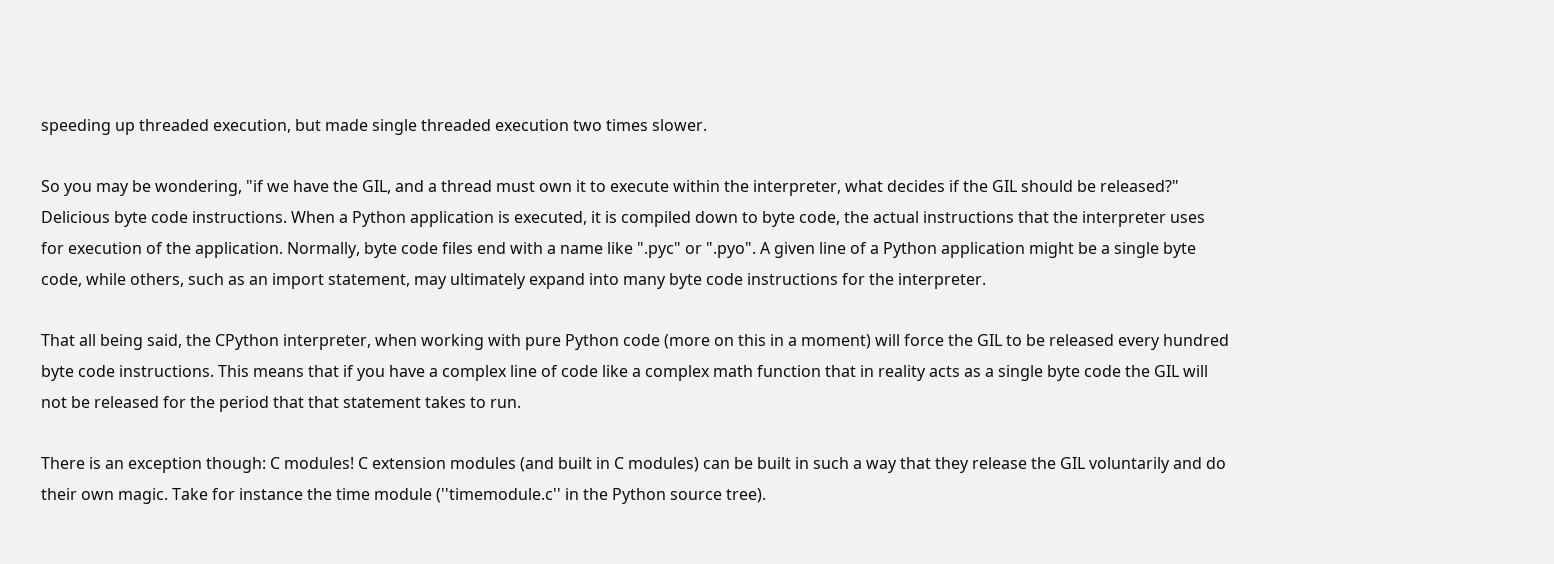speeding up threaded execution, but made single threaded execution two times slower.

So you may be wondering, "if we have the GIL, and a thread must own it to execute within the interpreter, what decides if the GIL should be released?" Delicious byte code instructions. When a Python application is executed, it is compiled down to byte code, the actual instructions that the interpreter uses for execution of the application. Normally, byte code files end with a name like ".pyc" or ".pyo". A given line of a Python application might be a single byte code, while others, such as an import statement, may ultimately expand into many byte code instructions for the interpreter.

That all being said, the CPython interpreter, when working with pure Python code (more on this in a moment) will force the GIL to be released every hundred byte code instructions. This means that if you have a complex line of code like a complex math function that in reality acts as a single byte code the GIL will not be released for the period that that statement takes to run.

There is an exception though: C modules! C extension modules (and built in C modules) can be built in such a way that they release the GIL voluntarily and do their own magic. Take for instance the time module (''timemodule.c'' in the Python source tree).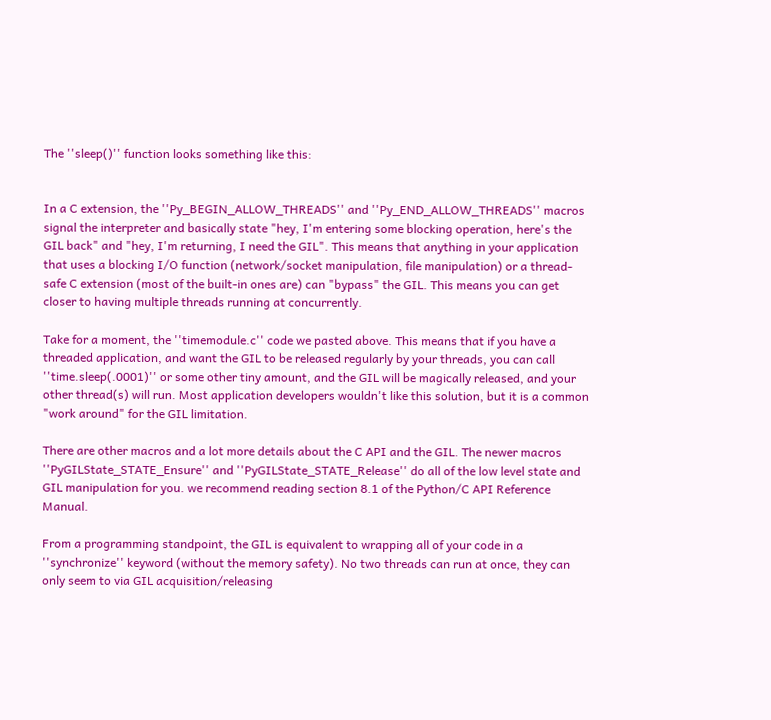The ''sleep()'' function looks something like this:


In a C extension, the ''Py_BEGIN_ALLOW_THREADS'' and ''Py_END_ALLOW_THREADS'' macros signal the interpreter and basically state "hey, I'm entering some blocking operation, here's the GIL back" and "hey, I'm returning, I need the GIL". This means that anything in your application that uses a blocking I/O function (network/socket manipulation, file manipulation) or a thread-safe C extension (most of the built-in ones are) can "bypass" the GIL. This means you can get closer to having multiple threads running at concurrently.

Take for a moment, the ''timemodule.c'' code we pasted above. This means that if you have a threaded application, and want the GIL to be released regularly by your threads, you can call ''time.sleep(.0001)'' or some other tiny amount, and the GIL will be magically released, and your other thread(s) will run. Most application developers wouldn't like this solution, but it is a common "work around" for the GIL limitation.

There are other macros and a lot more details about the C API and the GIL. The newer macros ''PyGILState_STATE_Ensure'' and ''PyGILState_STATE_Release'' do all of the low level state and GIL manipulation for you. we recommend reading section 8.1 of the Python/C API Reference Manual.

From a programming standpoint, the GIL is equivalent to wrapping all of your code in a ''synchronize'' keyword (without the memory safety). No two threads can run at once, they can only seem to via GIL acquisition/releasing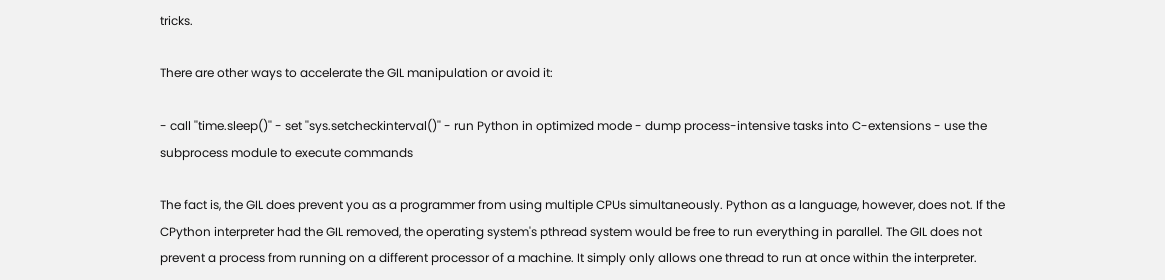tricks.

There are other ways to accelerate the GIL manipulation or avoid it:

- call ''time.sleep()'' - set ''sys.setcheckinterval()'' - run Python in optimized mode - dump process-intensive tasks into C-extensions - use the subprocess module to execute commands

The fact is, the GIL does prevent you as a programmer from using multiple CPUs simultaneously. Python as a language, however, does not. If the CPython interpreter had the GIL removed, the operating system's pthread system would be free to run everything in parallel. The GIL does not prevent a process from running on a different processor of a machine. It simply only allows one thread to run at once within the interpreter.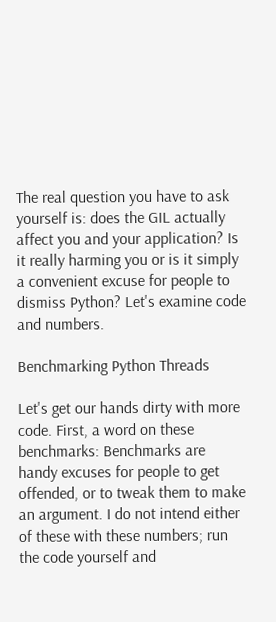The real question you have to ask yourself is: does the GIL actually affect you and your application? Is it really harming you or is it simply a convenient excuse for people to dismiss Python? Let's examine code and numbers.

Benchmarking Python Threads

Let's get our hands dirty with more code. First, a word on these benchmarks: Benchmarks are handy excuses for people to get offended, or to tweak them to make an argument. I do not intend either of these with these numbers; run the code yourself and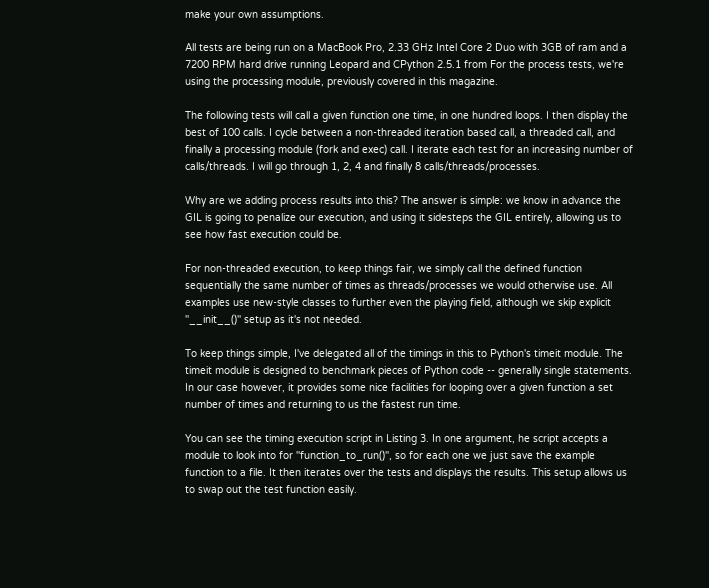make your own assumptions.

All tests are being run on a MacBook Pro, 2.33 GHz Intel Core 2 Duo with 3GB of ram and a 7200 RPM hard drive running Leopard and CPython 2.5.1 from For the process tests, we're using the processing module, previously covered in this magazine.

The following tests will call a given function one time, in one hundred loops. I then display the best of 100 calls. I cycle between a non-threaded iteration based call, a threaded call, and finally a processing module (fork and exec) call. I iterate each test for an increasing number of calls/threads. I will go through 1, 2, 4 and finally 8 calls/threads/processes.

Why are we adding process results into this? The answer is simple: we know in advance the GIL is going to penalize our execution, and using it sidesteps the GIL entirely, allowing us to see how fast execution could be.

For non-threaded execution, to keep things fair, we simply call the defined function sequentially the same number of times as threads/processes we would otherwise use. All examples use new-style classes to further even the playing field, although we skip explicit ''__init__()'' setup as it's not needed.

To keep things simple, I've delegated all of the timings in this to Python's timeit module. The timeit module is designed to benchmark pieces of Python code -- generally single statements. In our case however, it provides some nice facilities for looping over a given function a set number of times and returning to us the fastest run time.

You can see the timing execution script in Listing 3. In one argument, he script accepts a module to look into for ''function_to_run()'', so for each one we just save the example function to a file. It then iterates over the tests and displays the results. This setup allows us to swap out the test function easily.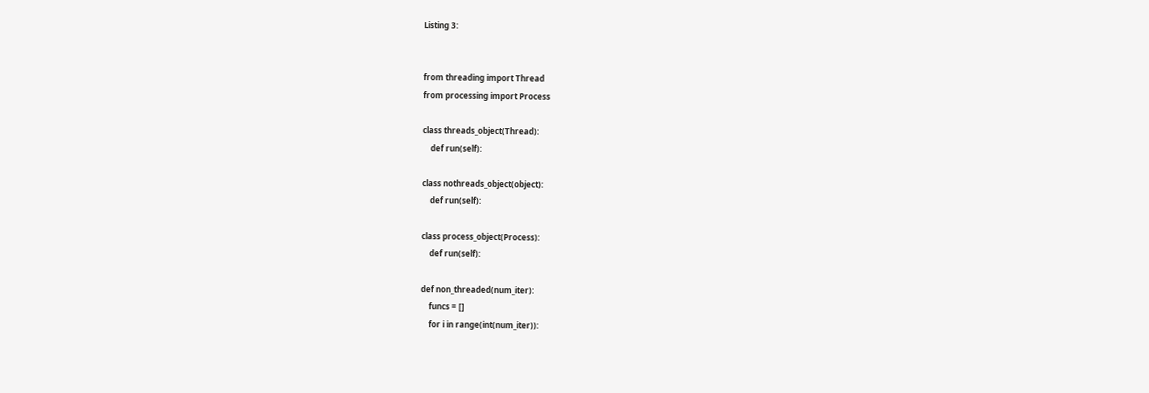Listing 3:


from threading import Thread
from processing import Process

class threads_object(Thread):
    def run(self):

class nothreads_object(object):
    def run(self):

class process_object(Process):
    def run(self):

def non_threaded(num_iter):
    funcs = []
    for i in range(int(num_iter)):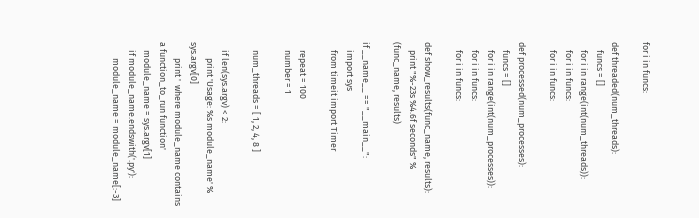for i in funcs:

def threaded(num_threads):
    funcs = []
    for i in range(int(num_threads)):
    for i in funcs:
    for i in funcs:

def processed(num_processes):
    funcs = []
    for i in range(int(num_processes)):
    for i in funcs:
    for i in funcs:

def show_results(func_name, results):
    print "%-23s %4.6f seconds" % (func_name, results)

if __name__ == "__main__":
    import sys
    from timeit import Timer

    repeat = 100
    number = 1

    num_threads = [ 1, 2, 4, 8 ]

    if len(sys.argv) < 2:
        print 'Usage: %s module_name' % sys.argv[0]
        print '  where module_name contains a function_to_run function'
    module_name = sys.argv[1]
    if module_name.endswith('.py'):
        module_name = module_name[:-3]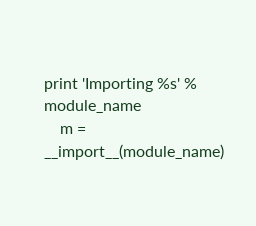print 'Importing %s' % module_name
    m = __import__(module_name)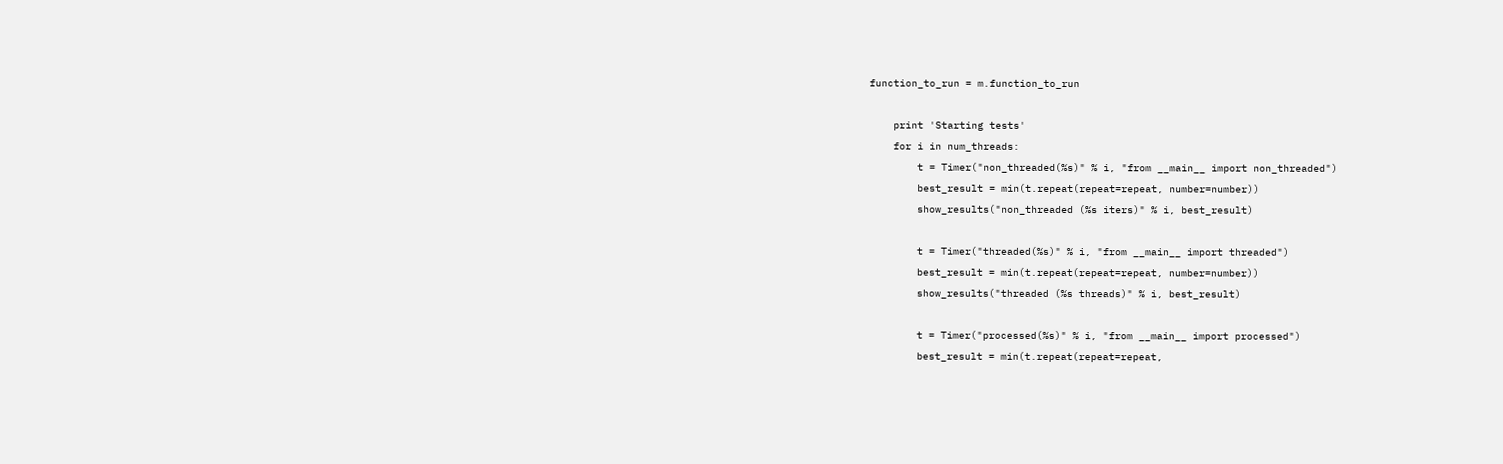function_to_run = m.function_to_run

    print 'Starting tests'
    for i in num_threads:
        t = Timer("non_threaded(%s)" % i, "from __main__ import non_threaded")
        best_result = min(t.repeat(repeat=repeat, number=number))
        show_results("non_threaded (%s iters)" % i, best_result)

        t = Timer("threaded(%s)" % i, "from __main__ import threaded")
        best_result = min(t.repeat(repeat=repeat, number=number))
        show_results("threaded (%s threads)" % i, best_result)

        t = Timer("processed(%s)" % i, "from __main__ import processed")
        best_result = min(t.repeat(repeat=repeat,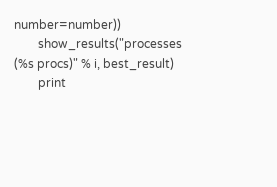number=number))
        show_results("processes (%s procs)" % i, best_result)
        print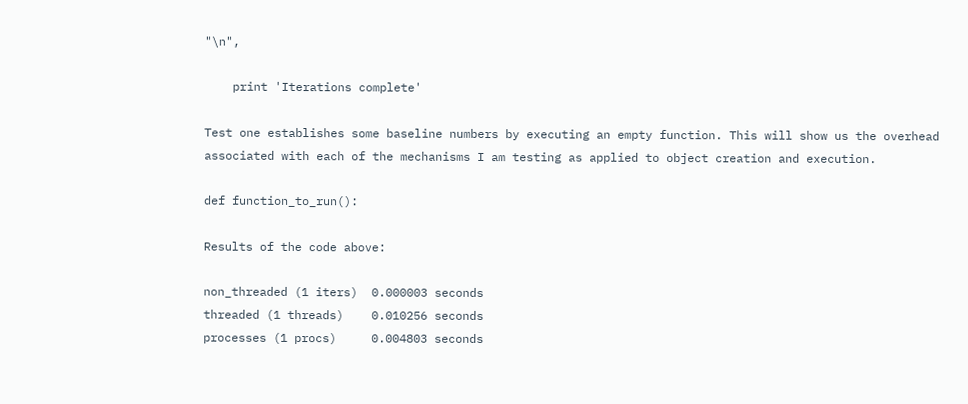"\n",

    print 'Iterations complete'

Test one establishes some baseline numbers by executing an empty function. This will show us the overhead associated with each of the mechanisms I am testing as applied to object creation and execution.

def function_to_run():

Results of the code above:

non_threaded (1 iters)  0.000003 seconds
threaded (1 threads)    0.010256 seconds
processes (1 procs)     0.004803 seconds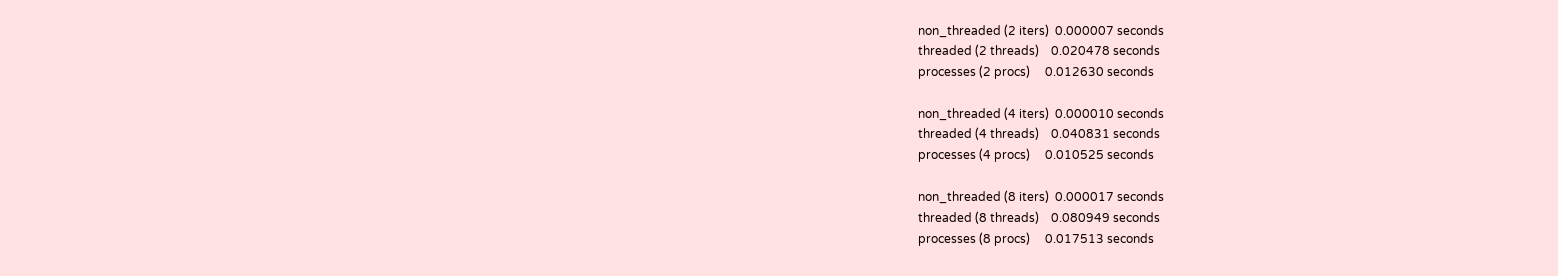non_threaded (2 iters)  0.000007 seconds
threaded (2 threads)    0.020478 seconds
processes (2 procs)     0.012630 seconds

non_threaded (4 iters)  0.000010 seconds
threaded (4 threads)    0.040831 seconds
processes (4 procs)     0.010525 seconds

non_threaded (8 iters)  0.000017 seconds
threaded (8 threads)    0.080949 seconds
processes (8 procs)     0.017513 seconds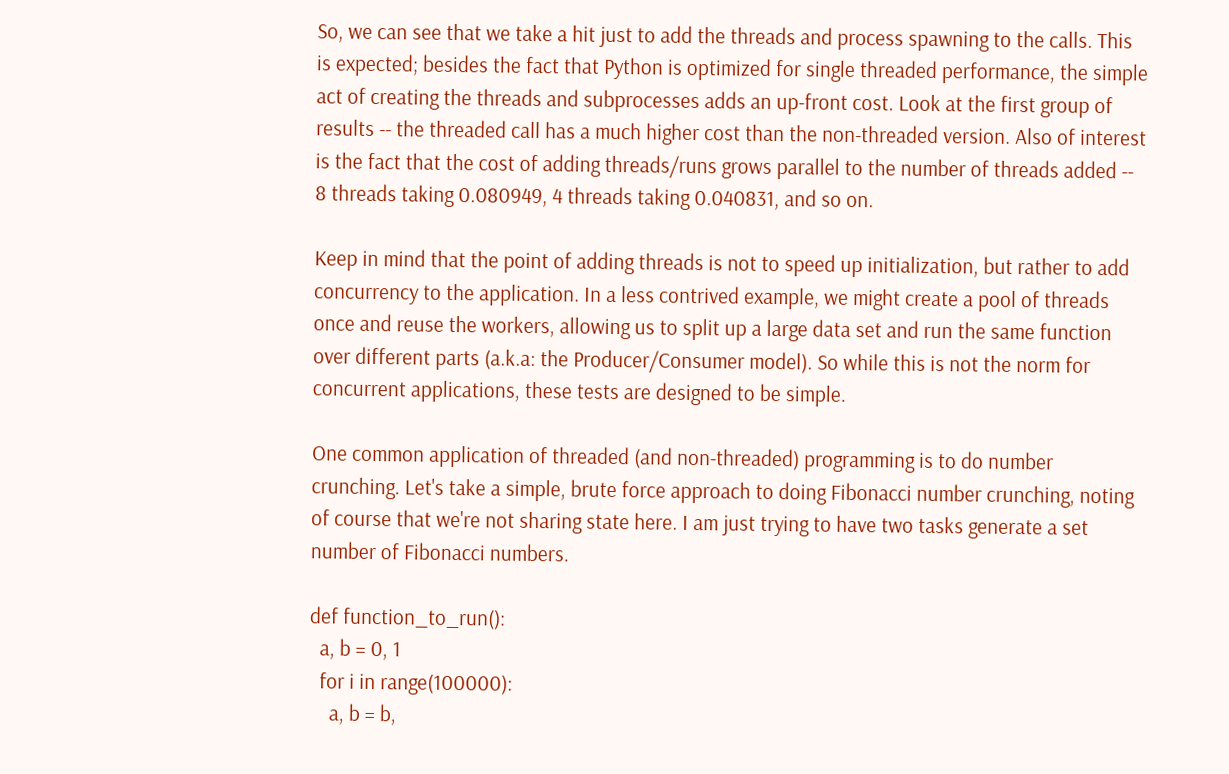So, we can see that we take a hit just to add the threads and process spawning to the calls. This is expected; besides the fact that Python is optimized for single threaded performance, the simple act of creating the threads and subprocesses adds an up-front cost. Look at the first group of results -- the threaded call has a much higher cost than the non-threaded version. Also of interest is the fact that the cost of adding threads/runs grows parallel to the number of threads added -- 8 threads taking 0.080949, 4 threads taking 0.040831, and so on.

Keep in mind that the point of adding threads is not to speed up initialization, but rather to add concurrency to the application. In a less contrived example, we might create a pool of threads once and reuse the workers, allowing us to split up a large data set and run the same function over different parts (a.k.a: the Producer/Consumer model). So while this is not the norm for concurrent applications, these tests are designed to be simple.

One common application of threaded (and non-threaded) programming is to do number crunching. Let's take a simple, brute force approach to doing Fibonacci number crunching, noting of course that we're not sharing state here. I am just trying to have two tasks generate a set number of Fibonacci numbers.

def function_to_run():
  a, b = 0, 1
  for i in range(100000):
    a, b = b,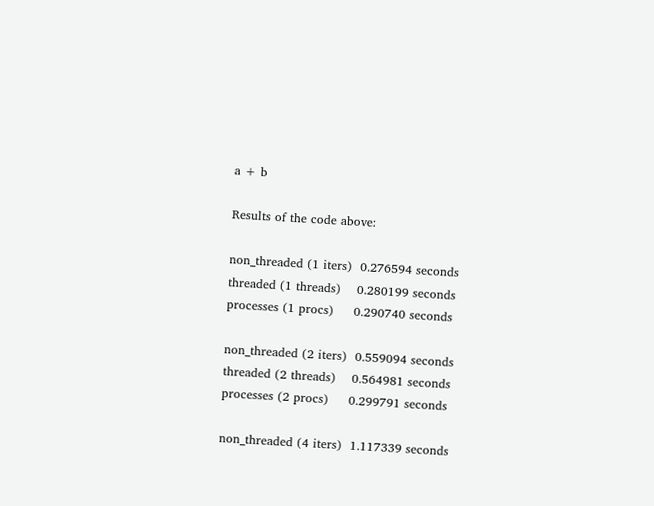a + b

Results of the code above:

non_threaded (1 iters)  0.276594 seconds
threaded (1 threads)    0.280199 seconds
processes (1 procs)     0.290740 seconds

non_threaded (2 iters)  0.559094 seconds
threaded (2 threads)    0.564981 seconds
processes (2 procs)     0.299791 seconds

non_threaded (4 iters)  1.117339 seconds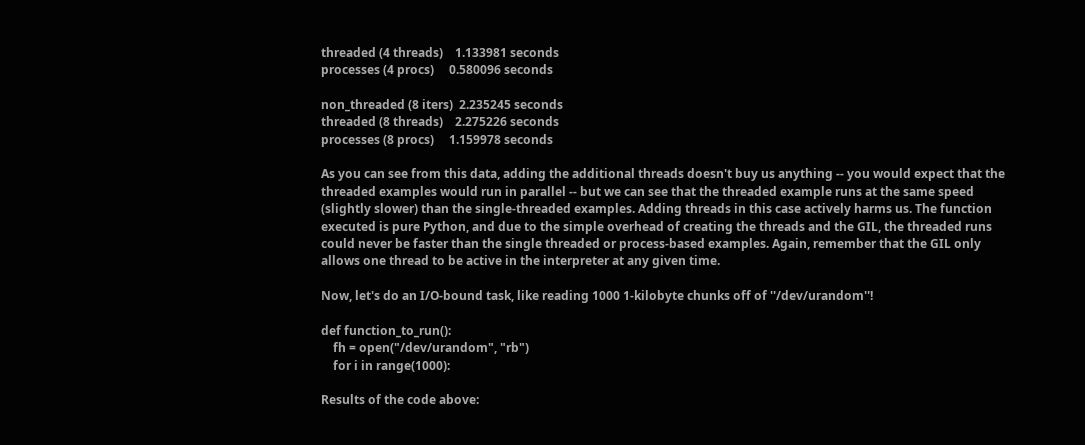threaded (4 threads)    1.133981 seconds
processes (4 procs)     0.580096 seconds

non_threaded (8 iters)  2.235245 seconds
threaded (8 threads)    2.275226 seconds
processes (8 procs)     1.159978 seconds

As you can see from this data, adding the additional threads doesn't buy us anything -- you would expect that the threaded examples would run in parallel -- but we can see that the threaded example runs at the same speed (slightly slower) than the single-threaded examples. Adding threads in this case actively harms us. The function executed is pure Python, and due to the simple overhead of creating the threads and the GIL, the threaded runs could never be faster than the single threaded or process-based examples. Again, remember that the GIL only allows one thread to be active in the interpreter at any given time.

Now, let's do an I/O-bound task, like reading 1000 1-kilobyte chunks off of ''/dev/urandom''!

def function_to_run():
    fh = open("/dev/urandom", "rb")
    for i in range(1000):

Results of the code above: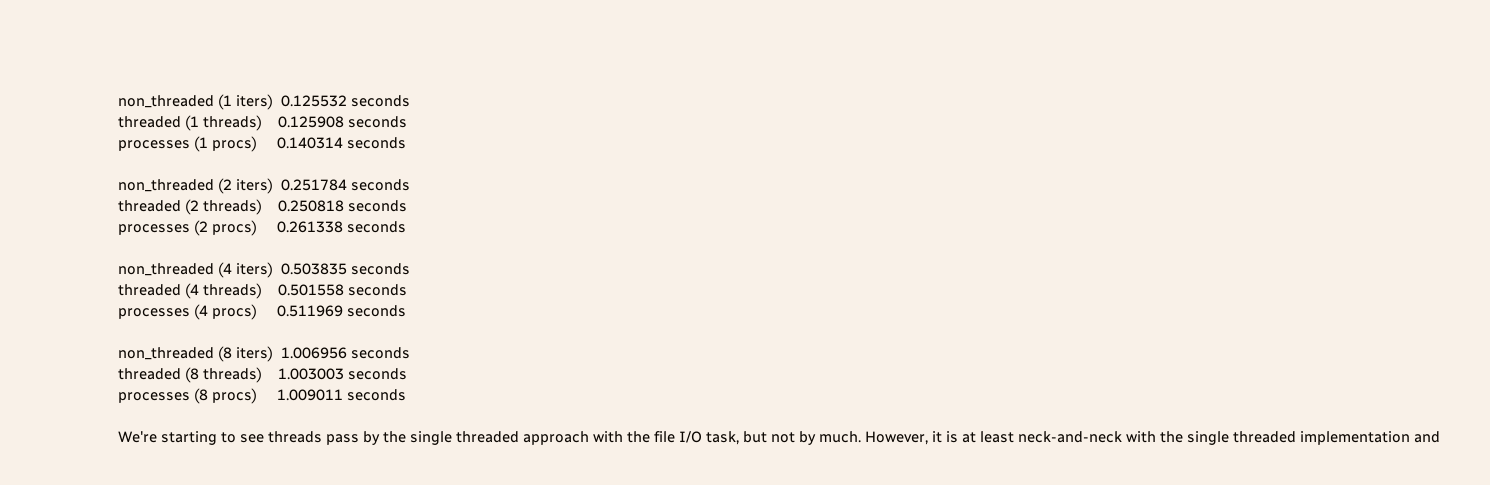non_threaded (1 iters)  0.125532 seconds
threaded (1 threads)    0.125908 seconds
processes (1 procs)     0.140314 seconds

non_threaded (2 iters)  0.251784 seconds
threaded (2 threads)    0.250818 seconds
processes (2 procs)     0.261338 seconds

non_threaded (4 iters)  0.503835 seconds
threaded (4 threads)    0.501558 seconds
processes (4 procs)     0.511969 seconds

non_threaded (8 iters)  1.006956 seconds
threaded (8 threads)    1.003003 seconds
processes (8 procs)     1.009011 seconds

We're starting to see threads pass by the single threaded approach with the file I/O task, but not by much. However, it is at least neck-and-neck with the single threaded implementation and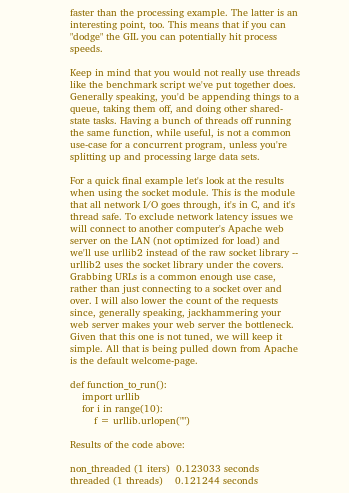faster than the processing example. The latter is an interesting point, too. This means that if you can "dodge" the GIL you can potentially hit process speeds.

Keep in mind that you would not really use threads like the benchmark script we've put together does. Generally speaking, you'd be appending things to a queue, taking them off, and doing other shared-state tasks. Having a bunch of threads off running the same function, while useful, is not a common use-case for a concurrent program, unless you're splitting up and processing large data sets.

For a quick final example let's look at the results when using the socket module. This is the module that all network I/O goes through, it's in C, and it's thread safe. To exclude network latency issues we will connect to another computer's Apache web server on the LAN (not optimized for load) and we'll use urllib2 instead of the raw socket library -- urllib2 uses the socket library under the covers. Grabbing URLs is a common enough use case, rather than just connecting to a socket over and over. I will also lower the count of the requests since, generally speaking, jackhammering your web server makes your web server the bottleneck. Given that this one is not tuned, we will keep it simple. All that is being pulled down from Apache is the default welcome-page.

def function_to_run():
    import urllib
    for i in range(10):
        f = urllib.urlopen("")

Results of the code above:

non_threaded (1 iters)  0.123033 seconds
threaded (1 threads)    0.121244 seconds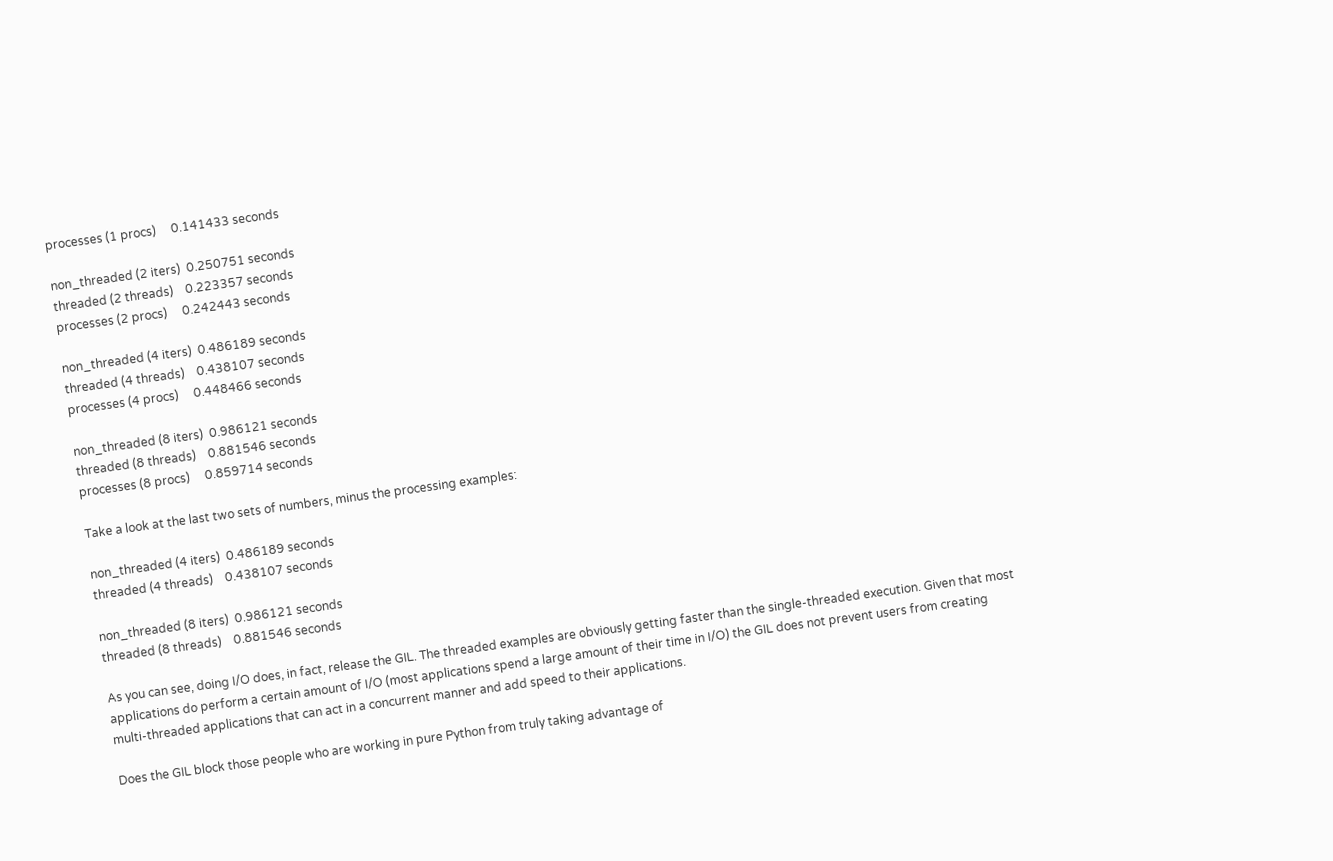processes (1 procs)     0.141433 seconds

non_threaded (2 iters)  0.250751 seconds
threaded (2 threads)    0.223357 seconds
processes (2 procs)     0.242443 seconds

non_threaded (4 iters)  0.486189 seconds
threaded (4 threads)    0.438107 seconds
processes (4 procs)     0.448466 seconds

non_threaded (8 iters)  0.986121 seconds
threaded (8 threads)    0.881546 seconds
processes (8 procs)     0.859714 seconds

Take a look at the last two sets of numbers, minus the processing examples:

non_threaded (4 iters)  0.486189 seconds
threaded (4 threads)    0.438107 seconds

non_threaded (8 iters)  0.986121 seconds
threaded (8 threads)    0.881546 seconds

As you can see, doing I/O does, in fact, release the GIL. The threaded examples are obviously getting faster than the single-threaded execution. Given that most applications do perform a certain amount of I/O (most applications spend a large amount of their time in I/O) the GIL does not prevent users from creating multi-threaded applications that can act in a concurrent manner and add speed to their applications.

Does the GIL block those people who are working in pure Python from truly taking advantage of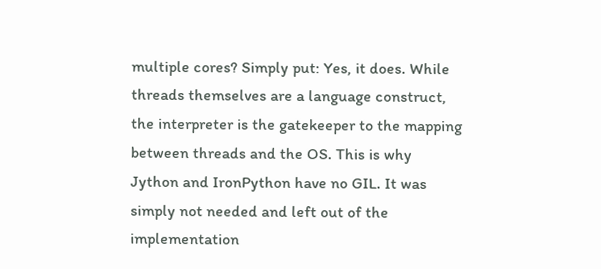multiple cores? Simply put: Yes, it does. While threads themselves are a language construct, the interpreter is the gatekeeper to the mapping between threads and the OS. This is why Jython and IronPython have no GIL. It was simply not needed and left out of the implementation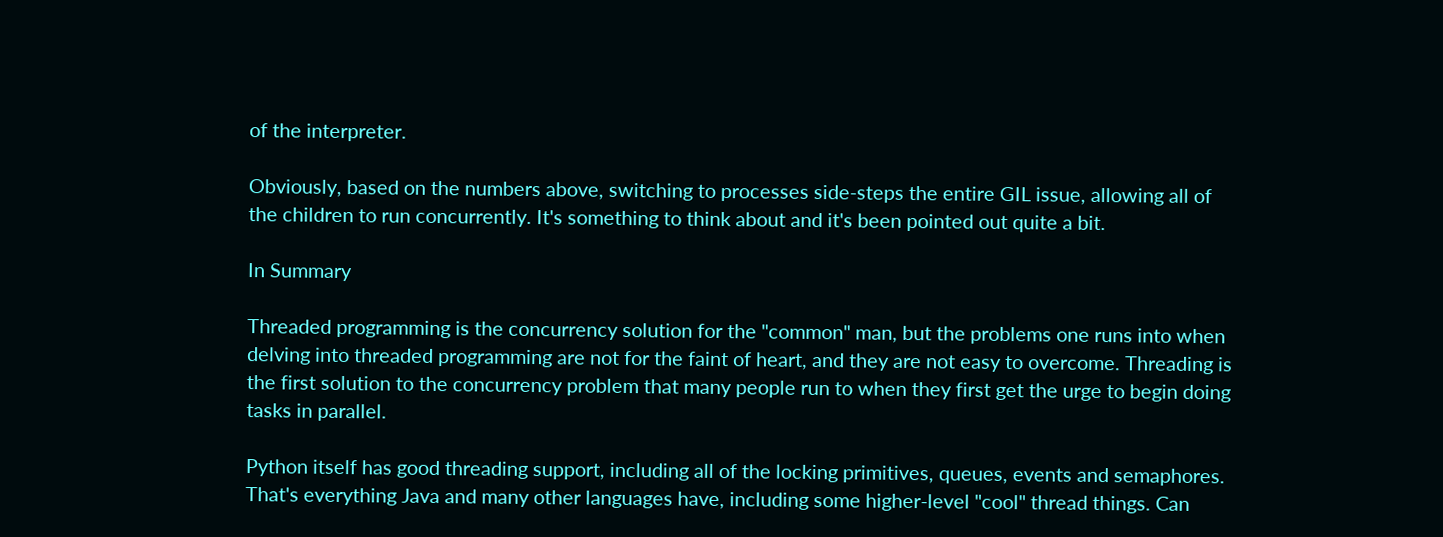of the interpreter.

Obviously, based on the numbers above, switching to processes side-steps the entire GIL issue, allowing all of the children to run concurrently. It's something to think about and it's been pointed out quite a bit.

In Summary

Threaded programming is the concurrency solution for the "common" man, but the problems one runs into when delving into threaded programming are not for the faint of heart, and they are not easy to overcome. Threading is the first solution to the concurrency problem that many people run to when they first get the urge to begin doing tasks in parallel.

Python itself has good threading support, including all of the locking primitives, queues, events and semaphores. That's everything Java and many other languages have, including some higher-level "cool" thread things. Can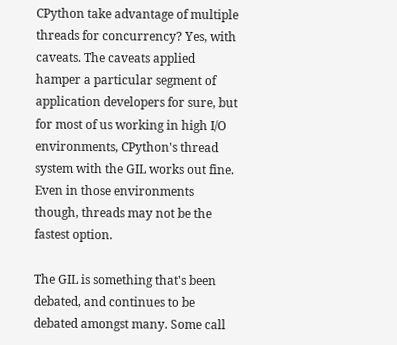CPython take advantage of multiple threads for concurrency? Yes, with caveats. The caveats applied hamper a particular segment of application developers for sure, but for most of us working in high I/O environments, CPython's thread system with the GIL works out fine. Even in those environments though, threads may not be the fastest option.

The GIL is something that's been debated, and continues to be debated amongst many. Some call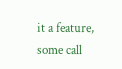it a feature, some call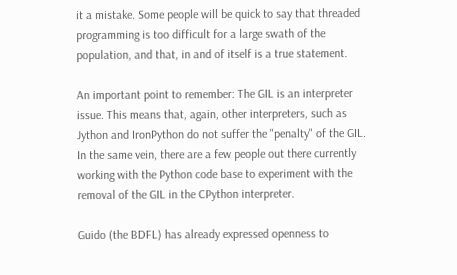it a mistake. Some people will be quick to say that threaded programming is too difficult for a large swath of the population, and that, in and of itself is a true statement.

An important point to remember: The GIL is an interpreter issue. This means that, again, other interpreters, such as Jython and IronPython do not suffer the "penalty" of the GIL. In the same vein, there are a few people out there currently working with the Python code base to experiment with the removal of the GIL in the CPython interpreter.

Guido (the BDFL) has already expressed openness to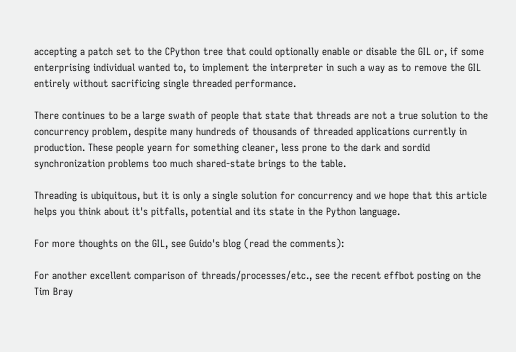accepting a patch set to the CPython tree that could optionally enable or disable the GIL or, if some enterprising individual wanted to, to implement the interpreter in such a way as to remove the GIL entirely without sacrificing single threaded performance.

There continues to be a large swath of people that state that threads are not a true solution to the concurrency problem, despite many hundreds of thousands of threaded applications currently in production. These people yearn for something cleaner, less prone to the dark and sordid synchronization problems too much shared-state brings to the table.

Threading is ubiquitous, but it is only a single solution for concurrency and we hope that this article helps you think about it's pitfalls, potential and its state in the Python language.

For more thoughts on the GIL, see Guido's blog (read the comments):

For another excellent comparison of threads/processes/etc., see the recent effbot posting on the Tim Bray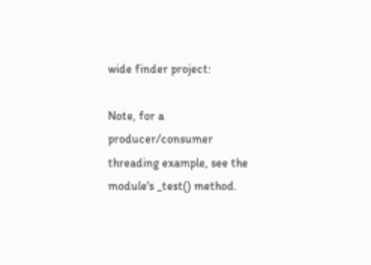wide finder project:

Note, for a producer/consumer threading example, see the module's _test() method.